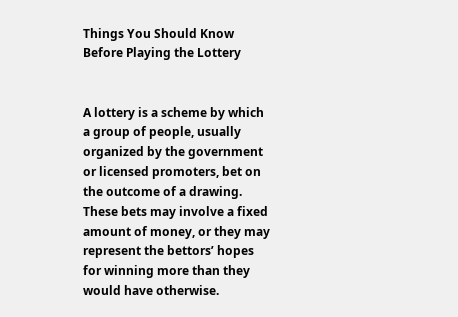Things You Should Know Before Playing the Lottery


A lottery is a scheme by which a group of people, usually organized by the government or licensed promoters, bet on the outcome of a drawing. These bets may involve a fixed amount of money, or they may represent the bettors’ hopes for winning more than they would have otherwise.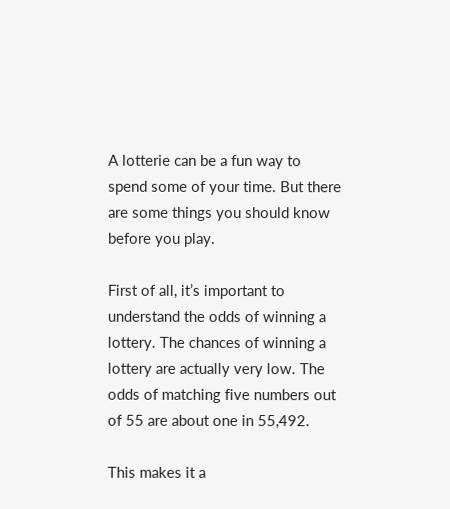A lotterie can be a fun way to spend some of your time. But there are some things you should know before you play.

First of all, it’s important to understand the odds of winning a lottery. The chances of winning a lottery are actually very low. The odds of matching five numbers out of 55 are about one in 55,492.

This makes it a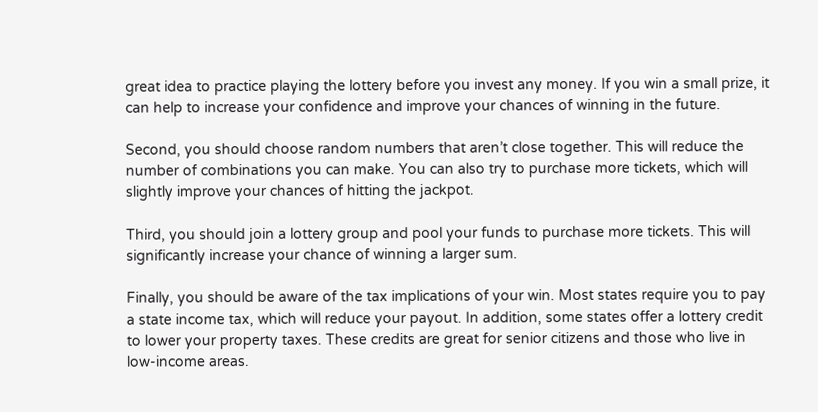great idea to practice playing the lottery before you invest any money. If you win a small prize, it can help to increase your confidence and improve your chances of winning in the future.

Second, you should choose random numbers that aren’t close together. This will reduce the number of combinations you can make. You can also try to purchase more tickets, which will slightly improve your chances of hitting the jackpot.

Third, you should join a lottery group and pool your funds to purchase more tickets. This will significantly increase your chance of winning a larger sum.

Finally, you should be aware of the tax implications of your win. Most states require you to pay a state income tax, which will reduce your payout. In addition, some states offer a lottery credit to lower your property taxes. These credits are great for senior citizens and those who live in low-income areas.